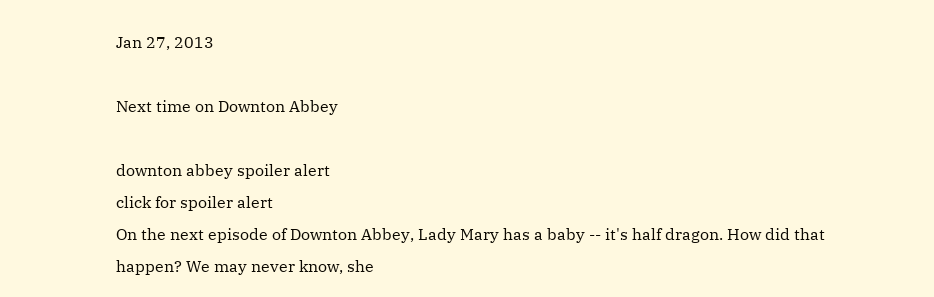Jan 27, 2013

Next time on Downton Abbey

downton abbey spoiler alert
click for spoiler alert
On the next episode of Downton Abbey, Lady Mary has a baby -- it's half dragon. How did that happen? We may never know, she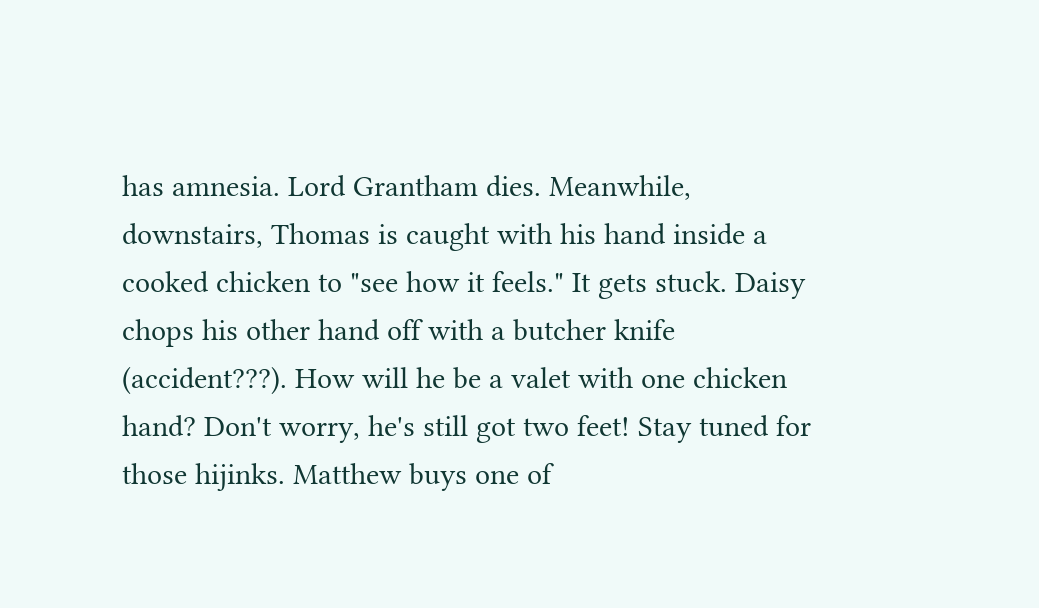has amnesia. Lord Grantham dies. Meanwhile, downstairs, Thomas is caught with his hand inside a cooked chicken to "see how it feels." It gets stuck. Daisy chops his other hand off with a butcher knife (accident???). How will he be a valet with one chicken hand? Don't worry, he's still got two feet! Stay tuned for those hijinks. Matthew buys one of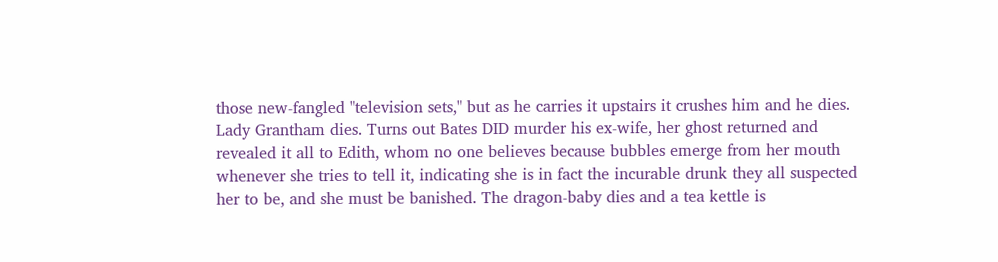those new-fangled "television sets," but as he carries it upstairs it crushes him and he dies. Lady Grantham dies. Turns out Bates DID murder his ex-wife, her ghost returned and revealed it all to Edith, whom no one believes because bubbles emerge from her mouth whenever she tries to tell it, indicating she is in fact the incurable drunk they all suspected her to be, and she must be banished. The dragon-baby dies and a tea kettle is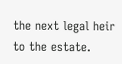the next legal heir to the estate.